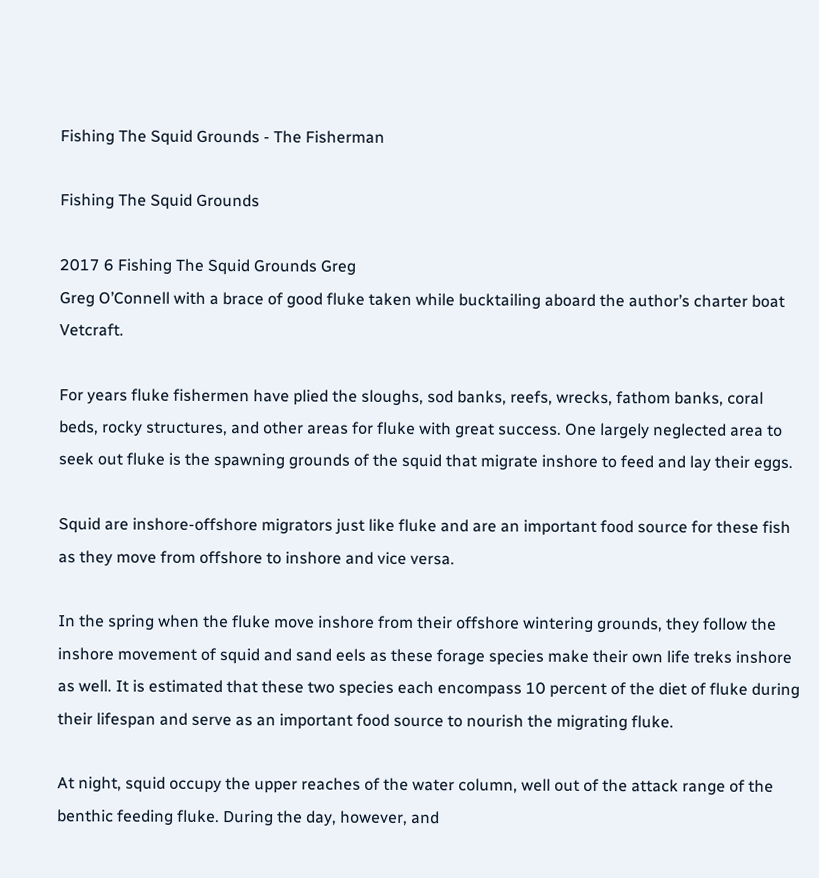Fishing The Squid Grounds - The Fisherman

Fishing The Squid Grounds

2017 6 Fishing The Squid Grounds Greg
Greg O’Connell with a brace of good fluke taken while bucktailing aboard the author’s charter boat Vetcraft.

For years fluke fishermen have plied the sloughs, sod banks, reefs, wrecks, fathom banks, coral beds, rocky structures, and other areas for fluke with great success. One largely neglected area to seek out fluke is the spawning grounds of the squid that migrate inshore to feed and lay their eggs.

Squid are inshore-offshore migrators just like fluke and are an important food source for these fish as they move from offshore to inshore and vice versa.

In the spring when the fluke move inshore from their offshore wintering grounds, they follow the inshore movement of squid and sand eels as these forage species make their own life treks inshore as well. It is estimated that these two species each encompass 10 percent of the diet of fluke during their lifespan and serve as an important food source to nourish the migrating fluke.

At night, squid occupy the upper reaches of the water column, well out of the attack range of the benthic feeding fluke. During the day, however, and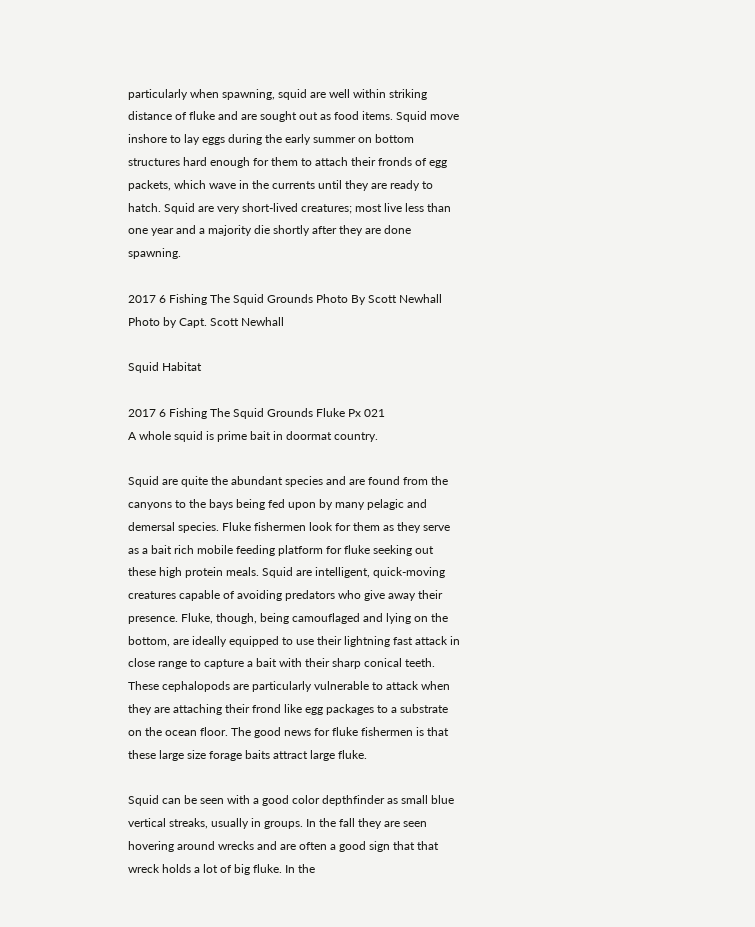particularly when spawning, squid are well within striking distance of fluke and are sought out as food items. Squid move inshore to lay eggs during the early summer on bottom structures hard enough for them to attach their fronds of egg packets, which wave in the currents until they are ready to hatch. Squid are very short-lived creatures; most live less than one year and a majority die shortly after they are done spawning.

2017 6 Fishing The Squid Grounds Photo By Scott Newhall
Photo by Capt. Scott Newhall

Squid Habitat

2017 6 Fishing The Squid Grounds Fluke Px 021
A whole squid is prime bait in doormat country.

Squid are quite the abundant species and are found from the canyons to the bays being fed upon by many pelagic and demersal species. Fluke fishermen look for them as they serve as a bait rich mobile feeding platform for fluke seeking out these high protein meals. Squid are intelligent, quick-moving creatures capable of avoiding predators who give away their presence. Fluke, though, being camouflaged and lying on the bottom, are ideally equipped to use their lightning fast attack in close range to capture a bait with their sharp conical teeth. These cephalopods are particularly vulnerable to attack when they are attaching their frond like egg packages to a substrate on the ocean floor. The good news for fluke fishermen is that these large size forage baits attract large fluke.

Squid can be seen with a good color depthfinder as small blue vertical streaks, usually in groups. In the fall they are seen hovering around wrecks and are often a good sign that that wreck holds a lot of big fluke. In the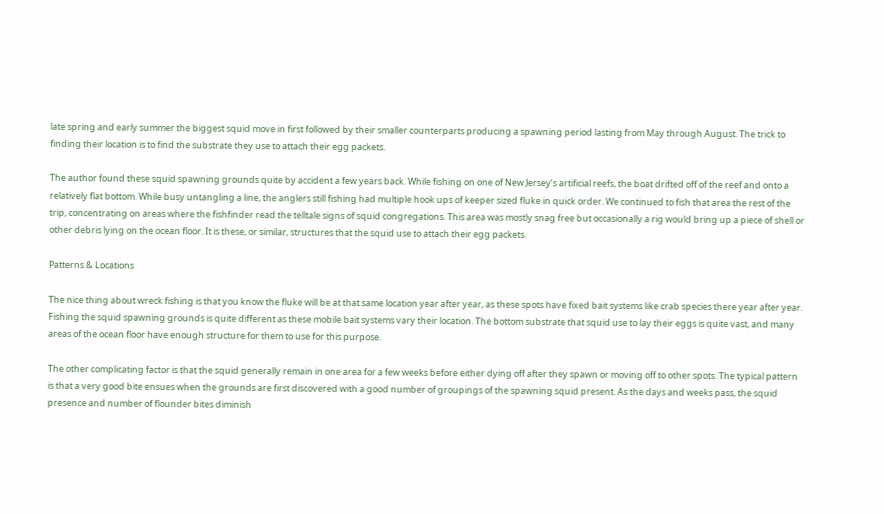late spring and early summer the biggest squid move in first followed by their smaller counterparts producing a spawning period lasting from May through August. The trick to finding their location is to find the substrate they use to attach their egg packets.

The author found these squid spawning grounds quite by accident a few years back. While fishing on one of New Jersey’s artificial reefs, the boat drifted off of the reef and onto a relatively flat bottom. While busy untangling a line, the anglers still fishing had multiple hook ups of keeper sized fluke in quick order. We continued to fish that area the rest of the trip, concentrating on areas where the fishfinder read the telltale signs of squid congregations. This area was mostly snag free but occasionally a rig would bring up a piece of shell or other debris lying on the ocean floor. It is these, or similar, structures that the squid use to attach their egg packets.

Patterns & Locations

The nice thing about wreck fishing is that you know the fluke will be at that same location year after year, as these spots have fixed bait systems like crab species there year after year. Fishing the squid spawning grounds is quite different as these mobile bait systems vary their location. The bottom substrate that squid use to lay their eggs is quite vast, and many areas of the ocean floor have enough structure for them to use for this purpose.

The other complicating factor is that the squid generally remain in one area for a few weeks before either dying off after they spawn or moving off to other spots. The typical pattern is that a very good bite ensues when the grounds are first discovered with a good number of groupings of the spawning squid present. As the days and weeks pass, the squid presence and number of flounder bites diminish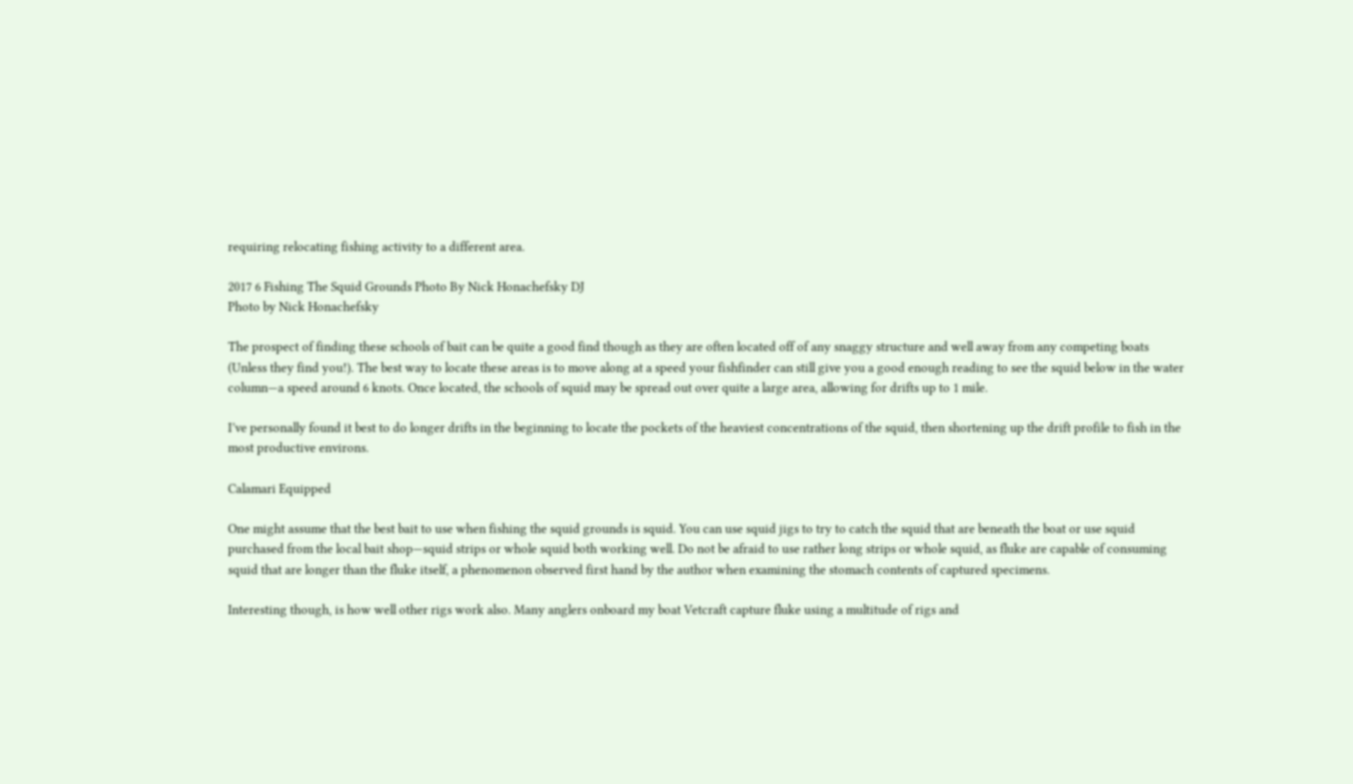requiring relocating fishing activity to a different area.

2017 6 Fishing The Squid Grounds Photo By Nick Honachefsky DJ
Photo by Nick Honachefsky

The prospect of finding these schools of bait can be quite a good find though as they are often located off of any snaggy structure and well away from any competing boats (Unless they find you!). The best way to locate these areas is to move along at a speed your fishfinder can still give you a good enough reading to see the squid below in the water column—a speed around 6 knots. Once located, the schools of squid may be spread out over quite a large area, allowing for drifts up to 1 mile.

I’ve personally found it best to do longer drifts in the beginning to locate the pockets of the heaviest concentrations of the squid, then shortening up the drift profile to fish in the most productive environs.

Calamari Equipped

One might assume that the best bait to use when fishing the squid grounds is squid. You can use squid jigs to try to catch the squid that are beneath the boat or use squid purchased from the local bait shop—squid strips or whole squid both working well. Do not be afraid to use rather long strips or whole squid, as fluke are capable of consuming squid that are longer than the fluke itself, a phenomenon observed first hand by the author when examining the stomach contents of captured specimens.

Interesting though, is how well other rigs work also. Many anglers onboard my boat Vetcraft capture fluke using a multitude of rigs and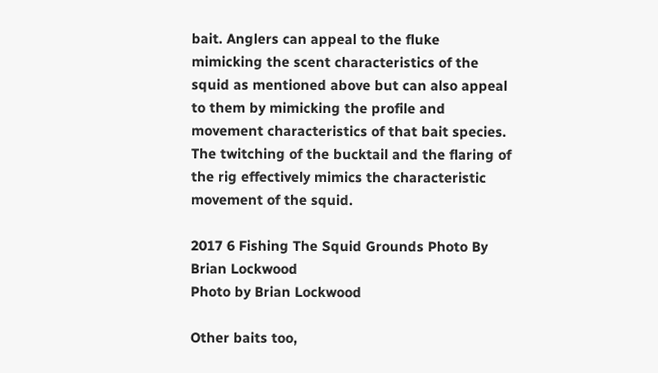bait. Anglers can appeal to the fluke mimicking the scent characteristics of the squid as mentioned above but can also appeal to them by mimicking the profile and movement characteristics of that bait species. The twitching of the bucktail and the flaring of the rig effectively mimics the characteristic movement of the squid.

2017 6 Fishing The Squid Grounds Photo By Brian Lockwood
Photo by Brian Lockwood

Other baits too,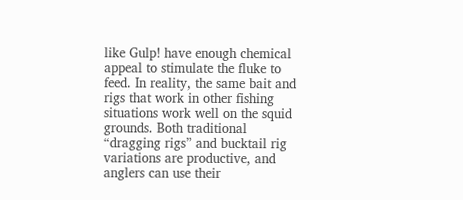like Gulp! have enough chemical appeal to stimulate the fluke to feed. In reality, the same bait and rigs that work in other fishing situations work well on the squid grounds. Both traditional “dragging rigs” and bucktail rig variations are productive, and anglers can use their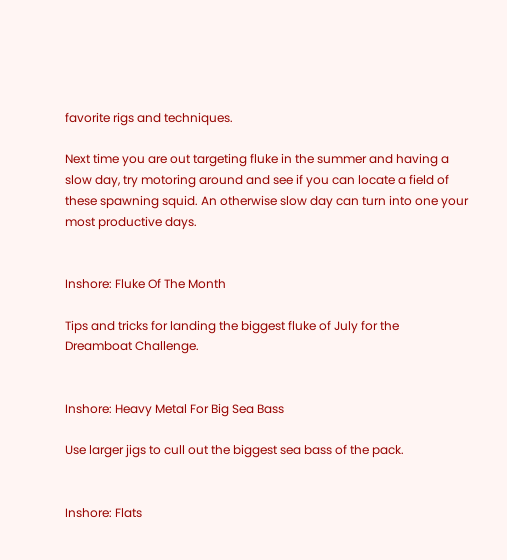favorite rigs and techniques.

Next time you are out targeting fluke in the summer and having a slow day, try motoring around and see if you can locate a field of these spawning squid. An otherwise slow day can turn into one your most productive days.


Inshore: Fluke Of The Month

Tips and tricks for landing the biggest fluke of July for the Dreamboat Challenge.


Inshore: Heavy Metal For Big Sea Bass

Use larger jigs to cull out the biggest sea bass of the pack.


Inshore: Flats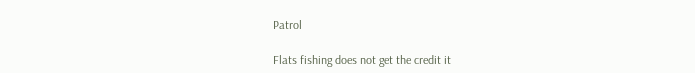Patrol

Flats fishing does not get the credit it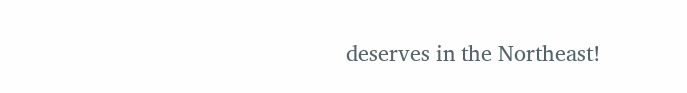deserves in the Northeast!